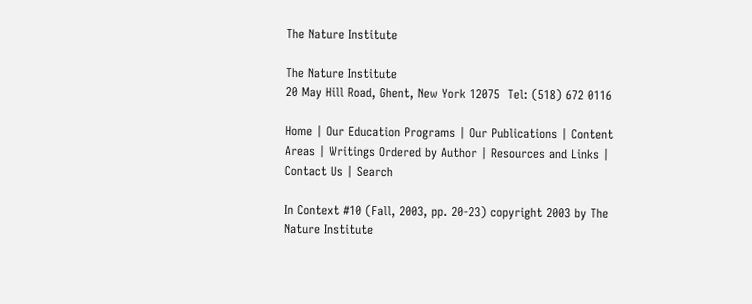The Nature Institute

The Nature Institute
20 May Hill Road, Ghent, New York 12075  Tel: (518) 672 0116

Home | Our Education Programs | Our Publications | Content Areas | Writings Ordered by Author | Resources and Links | Contact Us | Search

In Context #10 (Fall, 2003, pp. 20-23) copyright 2003 by The Nature Institute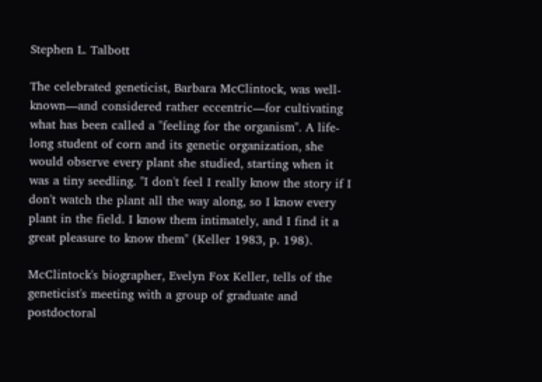Stephen L. Talbott

The celebrated geneticist, Barbara McClintock, was well-known—and considered rather eccentric—for cultivating what has been called a "feeling for the organism". A life-long student of corn and its genetic organization, she would observe every plant she studied, starting when it was a tiny seedling. "I don't feel I really know the story if I don't watch the plant all the way along, so I know every plant in the field. I know them intimately, and I find it a great pleasure to know them" (Keller 1983, p. 198).

McClintock's biographer, Evelyn Fox Keller, tells of the geneticist's meeting with a group of graduate and postdoctoral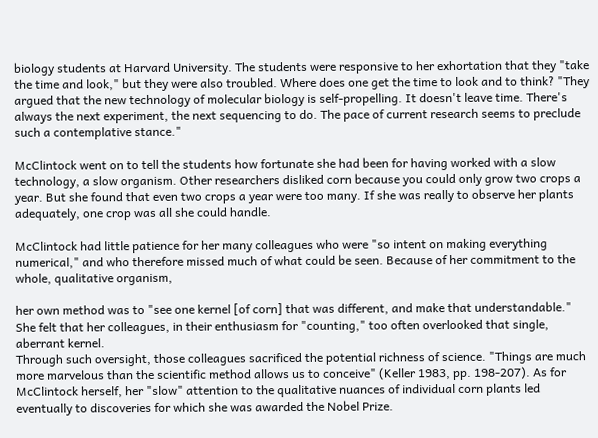biology students at Harvard University. The students were responsive to her exhortation that they "take the time and look," but they were also troubled. Where does one get the time to look and to think? "They argued that the new technology of molecular biology is self-propelling. It doesn't leave time. There's always the next experiment, the next sequencing to do. The pace of current research seems to preclude such a contemplative stance."

McClintock went on to tell the students how fortunate she had been for having worked with a slow technology, a slow organism. Other researchers disliked corn because you could only grow two crops a year. But she found that even two crops a year were too many. If she was really to observe her plants adequately, one crop was all she could handle.

McClintock had little patience for her many colleagues who were "so intent on making everything numerical," and who therefore missed much of what could be seen. Because of her commitment to the whole, qualitative organism,

her own method was to "see one kernel [of corn] that was different, and make that understandable." She felt that her colleagues, in their enthusiasm for "counting," too often overlooked that single, aberrant kernel.
Through such oversight, those colleagues sacrificed the potential richness of science. "Things are much more marvelous than the scientific method allows us to conceive" (Keller 1983, pp. 198-207). As for McClintock herself, her "slow" attention to the qualitative nuances of individual corn plants led eventually to discoveries for which she was awarded the Nobel Prize.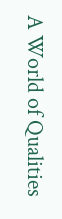A World of Qualities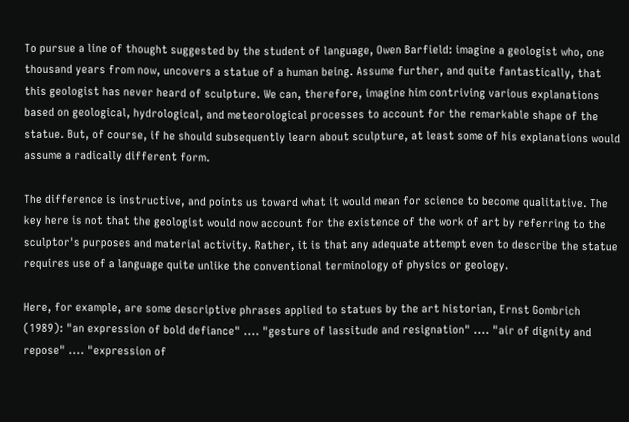To pursue a line of thought suggested by the student of language, Owen Barfield: imagine a geologist who, one thousand years from now, uncovers a statue of a human being. Assume further, and quite fantastically, that this geologist has never heard of sculpture. We can, therefore, imagine him contriving various explanations based on geological, hydrological, and meteorological processes to account for the remarkable shape of the statue. But, of course, if he should subsequently learn about sculpture, at least some of his explanations would assume a radically different form.

The difference is instructive, and points us toward what it would mean for science to become qualitative. The key here is not that the geologist would now account for the existence of the work of art by referring to the sculptor's purposes and material activity. Rather, it is that any adequate attempt even to describe the statue requires use of a language quite unlike the conventional terminology of physics or geology.

Here, for example, are some descriptive phrases applied to statues by the art historian, Ernst Gombrich (1989): "an expression of bold defiance" .... "gesture of lassitude and resignation" .... "air of dignity and repose" .... "expression of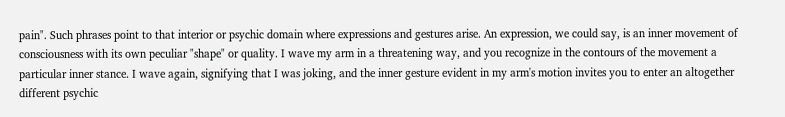pain". Such phrases point to that interior or psychic domain where expressions and gestures arise. An expression, we could say, is an inner movement of consciousness with its own peculiar "shape" or quality. I wave my arm in a threatening way, and you recognize in the contours of the movement a particular inner stance. I wave again, signifying that I was joking, and the inner gesture evident in my arm's motion invites you to enter an altogether different psychic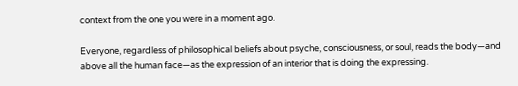context from the one you were in a moment ago.

Everyone, regardless of philosophical beliefs about psyche, consciousness, or soul, reads the body—and above all the human face—as the expression of an interior that is doing the expressing.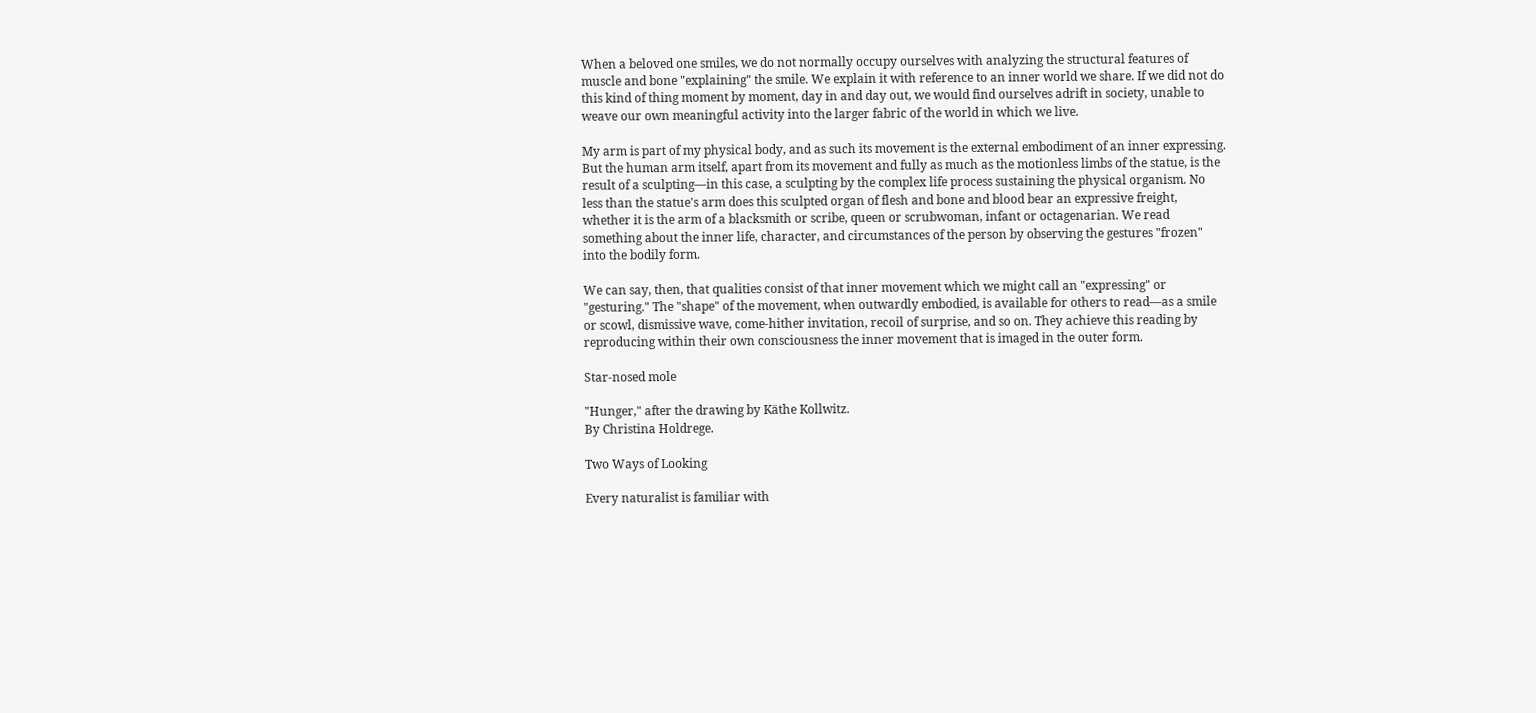When a beloved one smiles, we do not normally occupy ourselves with analyzing the structural features of muscle and bone "explaining" the smile. We explain it with reference to an inner world we share. If we did not do this kind of thing moment by moment, day in and day out, we would find ourselves adrift in society, unable to weave our own meaningful activity into the larger fabric of the world in which we live.

My arm is part of my physical body, and as such its movement is the external embodiment of an inner expressing. But the human arm itself, apart from its movement and fully as much as the motionless limbs of the statue, is the result of a sculpting—in this case, a sculpting by the complex life process sustaining the physical organism. No less than the statue's arm does this sculpted organ of flesh and bone and blood bear an expressive freight, whether it is the arm of a blacksmith or scribe, queen or scrubwoman, infant or octagenarian. We read something about the inner life, character, and circumstances of the person by observing the gestures "frozen" into the bodily form.

We can say, then, that qualities consist of that inner movement which we might call an "expressing" or "gesturing." The "shape" of the movement, when outwardly embodied, is available for others to read—as a smile or scowl, dismissive wave, come-hither invitation, recoil of surprise, and so on. They achieve this reading by reproducing within their own consciousness the inner movement that is imaged in the outer form.

Star-nosed mole

"Hunger," after the drawing by Käthe Kollwitz.
By Christina Holdrege.

Two Ways of Looking

Every naturalist is familiar with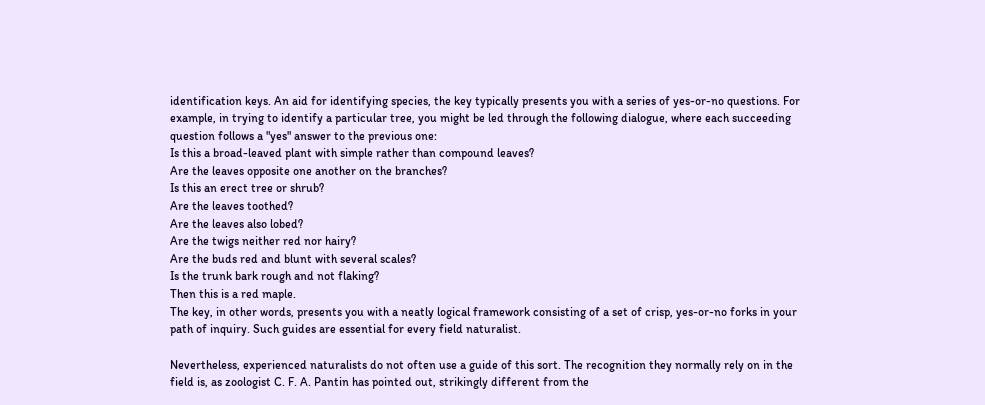identification keys. An aid for identifying species, the key typically presents you with a series of yes-or-no questions. For example, in trying to identify a particular tree, you might be led through the following dialogue, where each succeeding question follows a "yes" answer to the previous one:
Is this a broad-leaved plant with simple rather than compound leaves?
Are the leaves opposite one another on the branches?
Is this an erect tree or shrub?
Are the leaves toothed?
Are the leaves also lobed?
Are the twigs neither red nor hairy?
Are the buds red and blunt with several scales?
Is the trunk bark rough and not flaking?
Then this is a red maple.
The key, in other words, presents you with a neatly logical framework consisting of a set of crisp, yes-or-no forks in your path of inquiry. Such guides are essential for every field naturalist.

Nevertheless, experienced naturalists do not often use a guide of this sort. The recognition they normally rely on in the field is, as zoologist C. F. A. Pantin has pointed out, strikingly different from the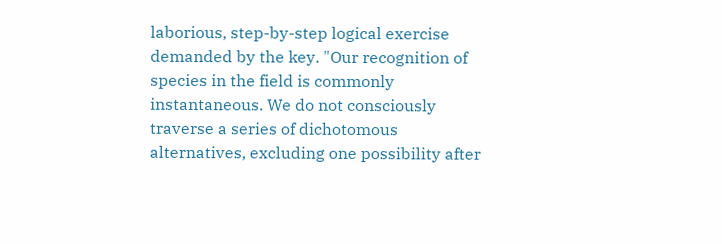laborious, step-by-step logical exercise demanded by the key. "Our recognition of species in the field is commonly instantaneous. We do not consciously traverse a series of dichotomous alternatives, excluding one possibility after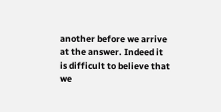another before we arrive at the answer. Indeed it is difficult to believe that we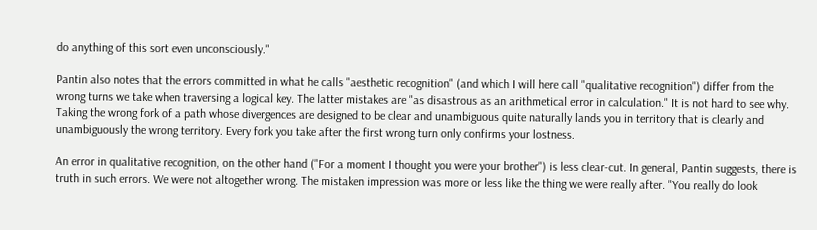do anything of this sort even unconsciously."

Pantin also notes that the errors committed in what he calls "aesthetic recognition" (and which I will here call "qualitative recognition") differ from the wrong turns we take when traversing a logical key. The latter mistakes are "as disastrous as an arithmetical error in calculation." It is not hard to see why. Taking the wrong fork of a path whose divergences are designed to be clear and unambiguous quite naturally lands you in territory that is clearly and unambiguously the wrong territory. Every fork you take after the first wrong turn only confirms your lostness.

An error in qualitative recognition, on the other hand ("For a moment I thought you were your brother") is less clear-cut. In general, Pantin suggests, there is truth in such errors. We were not altogether wrong. The mistaken impression was more or less like the thing we were really after. "You really do look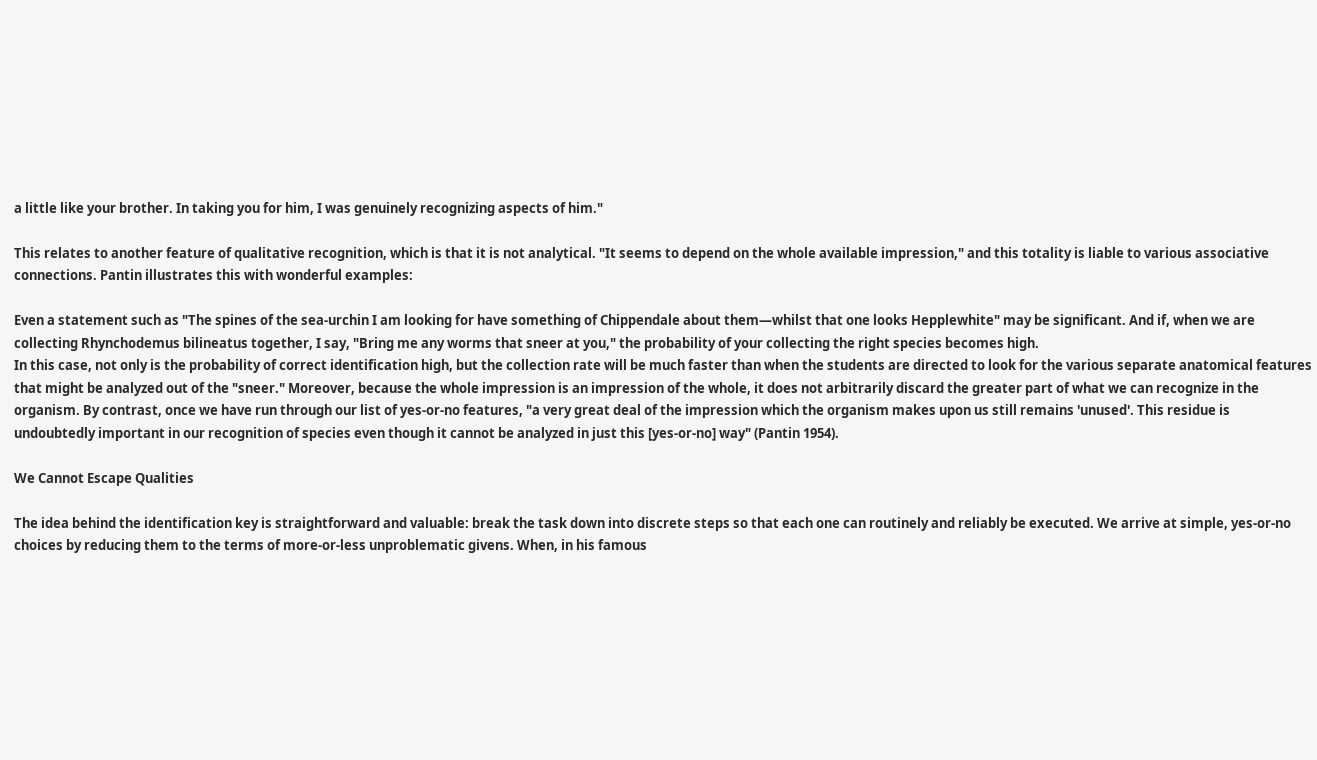a little like your brother. In taking you for him, I was genuinely recognizing aspects of him."

This relates to another feature of qualitative recognition, which is that it is not analytical. "It seems to depend on the whole available impression," and this totality is liable to various associative connections. Pantin illustrates this with wonderful examples:

Even a statement such as "The spines of the sea-urchin I am looking for have something of Chippendale about them—whilst that one looks Hepplewhite" may be significant. And if, when we are collecting Rhynchodemus bilineatus together, I say, "Bring me any worms that sneer at you," the probability of your collecting the right species becomes high.
In this case, not only is the probability of correct identification high, but the collection rate will be much faster than when the students are directed to look for the various separate anatomical features that might be analyzed out of the "sneer." Moreover, because the whole impression is an impression of the whole, it does not arbitrarily discard the greater part of what we can recognize in the organism. By contrast, once we have run through our list of yes-or-no features, "a very great deal of the impression which the organism makes upon us still remains 'unused'. This residue is undoubtedly important in our recognition of species even though it cannot be analyzed in just this [yes-or-no] way" (Pantin 1954).

We Cannot Escape Qualities

The idea behind the identification key is straightforward and valuable: break the task down into discrete steps so that each one can routinely and reliably be executed. We arrive at simple, yes-or-no choices by reducing them to the terms of more-or-less unproblematic givens. When, in his famous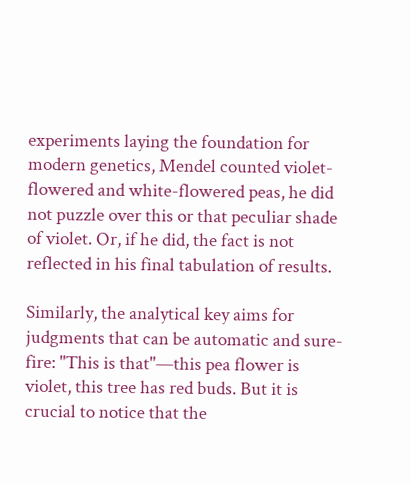experiments laying the foundation for modern genetics, Mendel counted violet-flowered and white-flowered peas, he did not puzzle over this or that peculiar shade of violet. Or, if he did, the fact is not reflected in his final tabulation of results.

Similarly, the analytical key aims for judgments that can be automatic and sure-fire: "This is that"—this pea flower is violet, this tree has red buds. But it is crucial to notice that the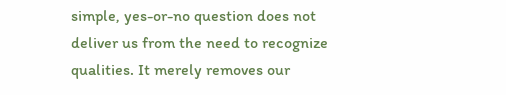simple, yes-or-no question does not deliver us from the need to recognize qualities. It merely removes our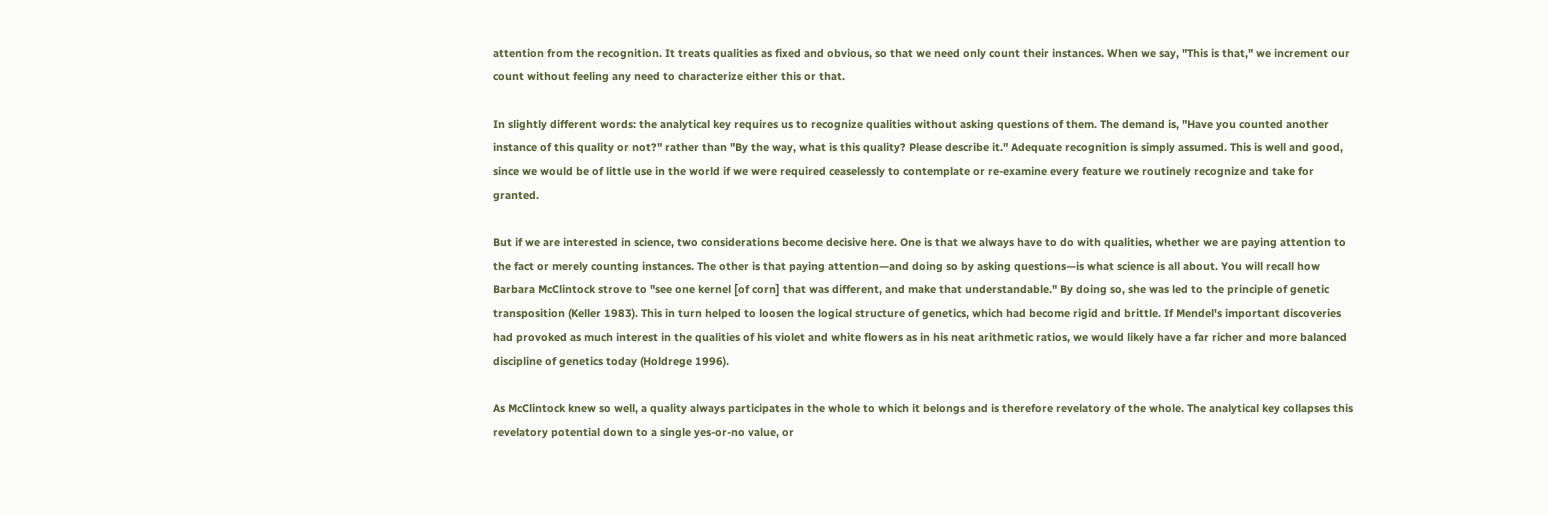attention from the recognition. It treats qualities as fixed and obvious, so that we need only count their instances. When we say, "This is that," we increment our count without feeling any need to characterize either this or that.

In slightly different words: the analytical key requires us to recognize qualities without asking questions of them. The demand is, "Have you counted another instance of this quality or not?" rather than "By the way, what is this quality? Please describe it." Adequate recognition is simply assumed. This is well and good, since we would be of little use in the world if we were required ceaselessly to contemplate or re-examine every feature we routinely recognize and take for granted.

But if we are interested in science, two considerations become decisive here. One is that we always have to do with qualities, whether we are paying attention to the fact or merely counting instances. The other is that paying attention—and doing so by asking questions—is what science is all about. You will recall how Barbara McClintock strove to "see one kernel [of corn] that was different, and make that understandable." By doing so, she was led to the principle of genetic transposition (Keller 1983). This in turn helped to loosen the logical structure of genetics, which had become rigid and brittle. If Mendel's important discoveries had provoked as much interest in the qualities of his violet and white flowers as in his neat arithmetic ratios, we would likely have a far richer and more balanced discipline of genetics today (Holdrege 1996).

As McClintock knew so well, a quality always participates in the whole to which it belongs and is therefore revelatory of the whole. The analytical key collapses this revelatory potential down to a single yes-or-no value, or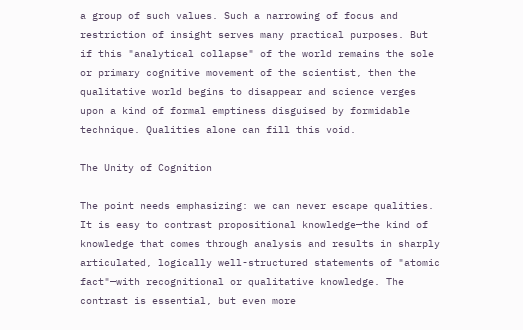a group of such values. Such a narrowing of focus and restriction of insight serves many practical purposes. But if this "analytical collapse" of the world remains the sole or primary cognitive movement of the scientist, then the qualitative world begins to disappear and science verges upon a kind of formal emptiness disguised by formidable technique. Qualities alone can fill this void.

The Unity of Cognition

The point needs emphasizing: we can never escape qualities. It is easy to contrast propositional knowledge—the kind of knowledge that comes through analysis and results in sharply articulated, logically well-structured statements of "atomic fact"—with recognitional or qualitative knowledge. The contrast is essential, but even more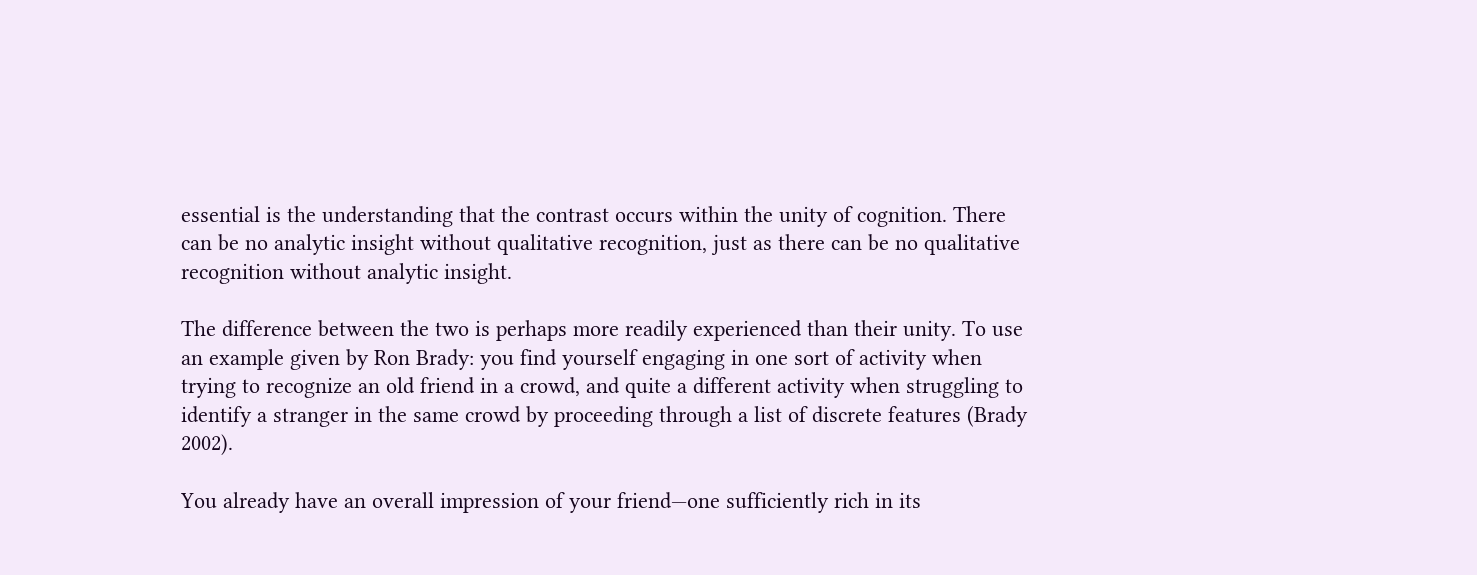essential is the understanding that the contrast occurs within the unity of cognition. There can be no analytic insight without qualitative recognition, just as there can be no qualitative recognition without analytic insight.

The difference between the two is perhaps more readily experienced than their unity. To use an example given by Ron Brady: you find yourself engaging in one sort of activity when trying to recognize an old friend in a crowd, and quite a different activity when struggling to identify a stranger in the same crowd by proceeding through a list of discrete features (Brady 2002).

You already have an overall impression of your friend—one sufficiently rich in its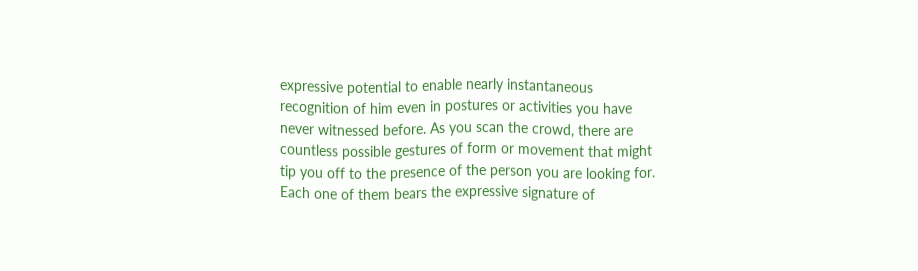expressive potential to enable nearly instantaneous recognition of him even in postures or activities you have never witnessed before. As you scan the crowd, there are countless possible gestures of form or movement that might tip you off to the presence of the person you are looking for. Each one of them bears the expressive signature of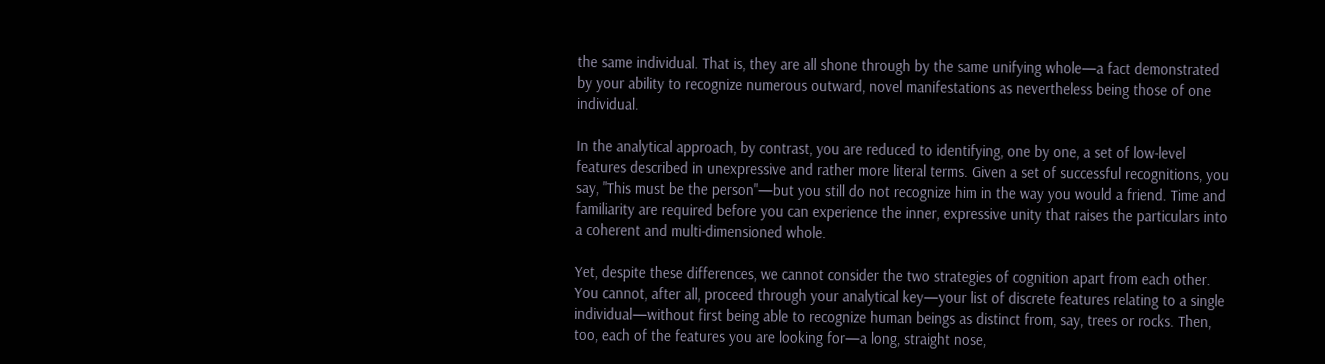the same individual. That is, they are all shone through by the same unifying whole—a fact demonstrated by your ability to recognize numerous outward, novel manifestations as nevertheless being those of one individual.

In the analytical approach, by contrast, you are reduced to identifying, one by one, a set of low-level features described in unexpressive and rather more literal terms. Given a set of successful recognitions, you say, "This must be the person"—but you still do not recognize him in the way you would a friend. Time and familiarity are required before you can experience the inner, expressive unity that raises the particulars into a coherent and multi-dimensioned whole.

Yet, despite these differences, we cannot consider the two strategies of cognition apart from each other. You cannot, after all, proceed through your analytical key—your list of discrete features relating to a single individual—without first being able to recognize human beings as distinct from, say, trees or rocks. Then, too, each of the features you are looking for—a long, straight nose,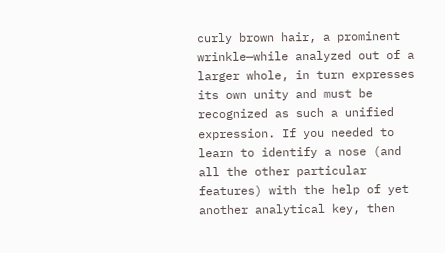curly brown hair, a prominent wrinkle—while analyzed out of a larger whole, in turn expresses its own unity and must be recognized as such a unified expression. If you needed to learn to identify a nose (and all the other particular features) with the help of yet another analytical key, then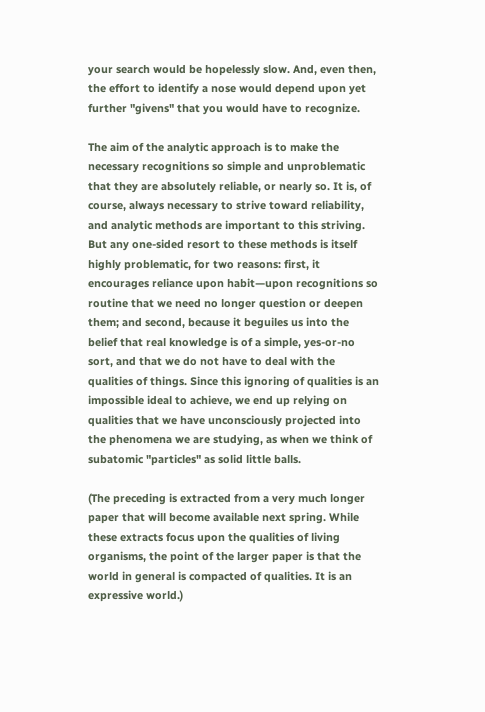your search would be hopelessly slow. And, even then, the effort to identify a nose would depend upon yet further "givens" that you would have to recognize.

The aim of the analytic approach is to make the necessary recognitions so simple and unproblematic that they are absolutely reliable, or nearly so. It is, of course, always necessary to strive toward reliability, and analytic methods are important to this striving. But any one-sided resort to these methods is itself highly problematic, for two reasons: first, it encourages reliance upon habit—upon recognitions so routine that we need no longer question or deepen them; and second, because it beguiles us into the belief that real knowledge is of a simple, yes-or-no sort, and that we do not have to deal with the qualities of things. Since this ignoring of qualities is an impossible ideal to achieve, we end up relying on qualities that we have unconsciously projected into the phenomena we are studying, as when we think of subatomic "particles" as solid little balls.

(The preceding is extracted from a very much longer paper that will become available next spring. While these extracts focus upon the qualities of living organisms, the point of the larger paper is that the world in general is compacted of qualities. It is an expressive world.)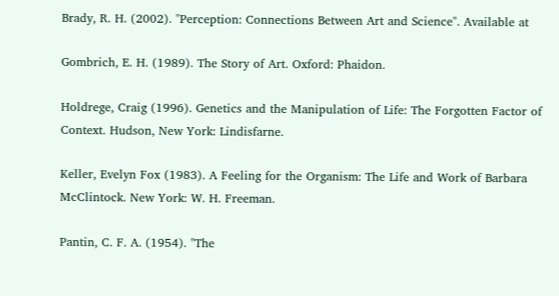Brady, R. H. (2002). "Perception: Connections Between Art and Science". Available at

Gombrich, E. H. (1989). The Story of Art. Oxford: Phaidon.

Holdrege, Craig (1996). Genetics and the Manipulation of Life: The Forgotten Factor of Context. Hudson, New York: Lindisfarne.

Keller, Evelyn Fox (1983). A Feeling for the Organism: The Life and Work of Barbara McClintock. New York: W. H. Freeman.

Pantin, C. F. A. (1954). "The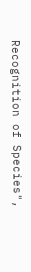Recognition of Species",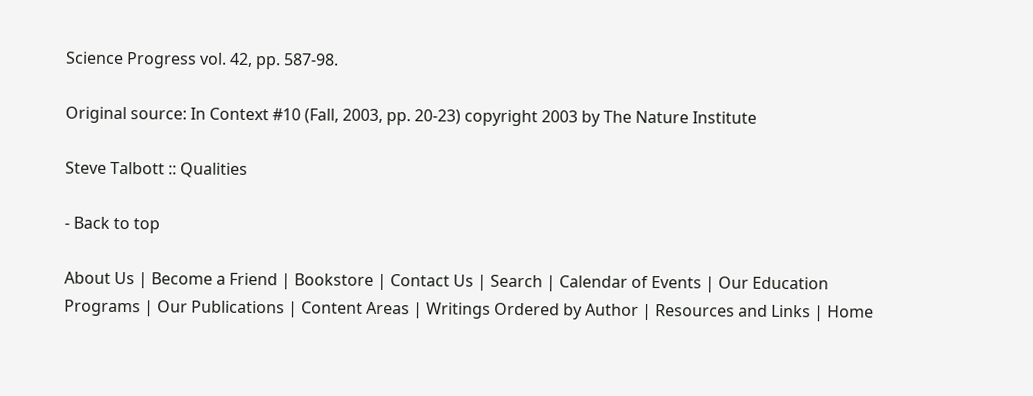Science Progress vol. 42, pp. 587-98.

Original source: In Context #10 (Fall, 2003, pp. 20-23) copyright 2003 by The Nature Institute

Steve Talbott :: Qualities

- Back to top

About Us | Become a Friend | Bookstore | Contact Us | Search | Calendar of Events | Our Education Programs | Our Publications | Content Areas | Writings Ordered by Author | Resources and Links | Home